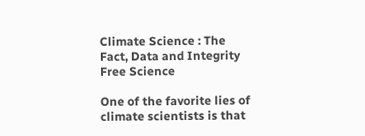Climate Science : The Fact, Data and Integrity Free Science

One of the favorite lies of climate scientists is that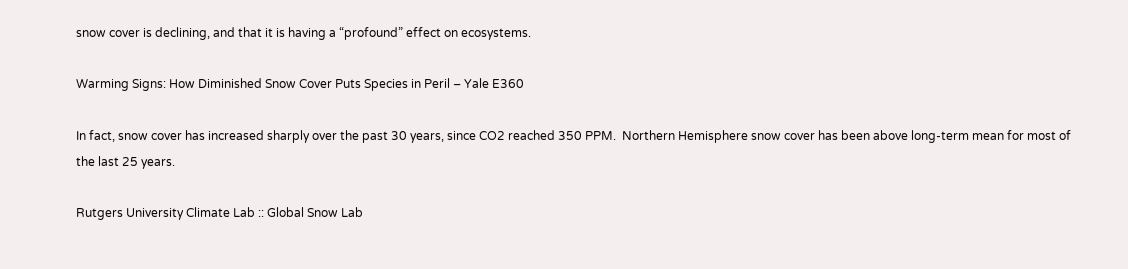snow cover is declining, and that it is having a “profound” effect on ecosystems.

Warming Signs: How Diminished Snow Cover Puts Species in Peril – Yale E360

In fact, snow cover has increased sharply over the past 30 years, since CO2 reached 350 PPM.  Northern Hemisphere snow cover has been above long-term mean for most of the last 25 years.

Rutgers University Climate Lab :: Global Snow Lab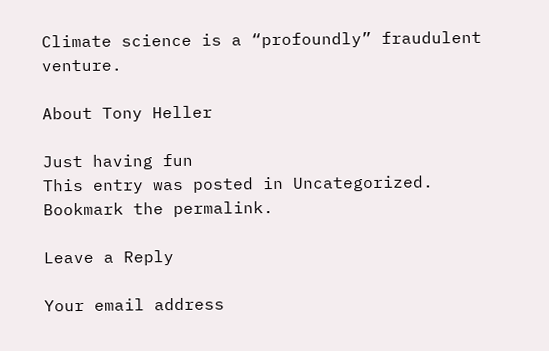Climate science is a “profoundly” fraudulent venture.

About Tony Heller

Just having fun
This entry was posted in Uncategorized. Bookmark the permalink.

Leave a Reply

Your email address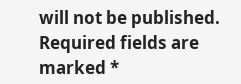will not be published. Required fields are marked *